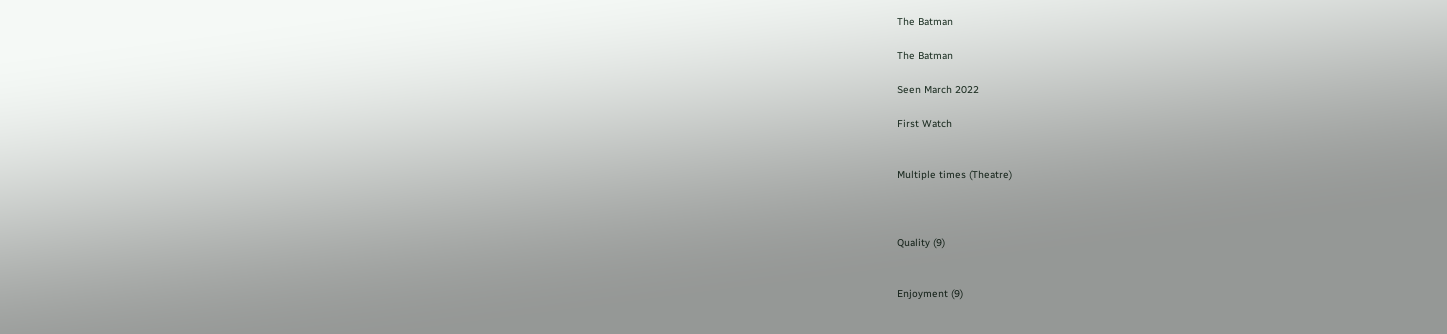The Batman

The Batman

Seen March 2022

First Watch


Multiple times (Theatre)



Quality (9)


Enjoyment (9)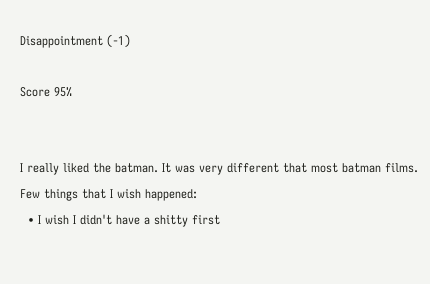Disappointment (-1)

Score 95%


I really liked the batman. It was very different that most batman films. Few things that I wish happened:
  • I wish I didn't have a shitty first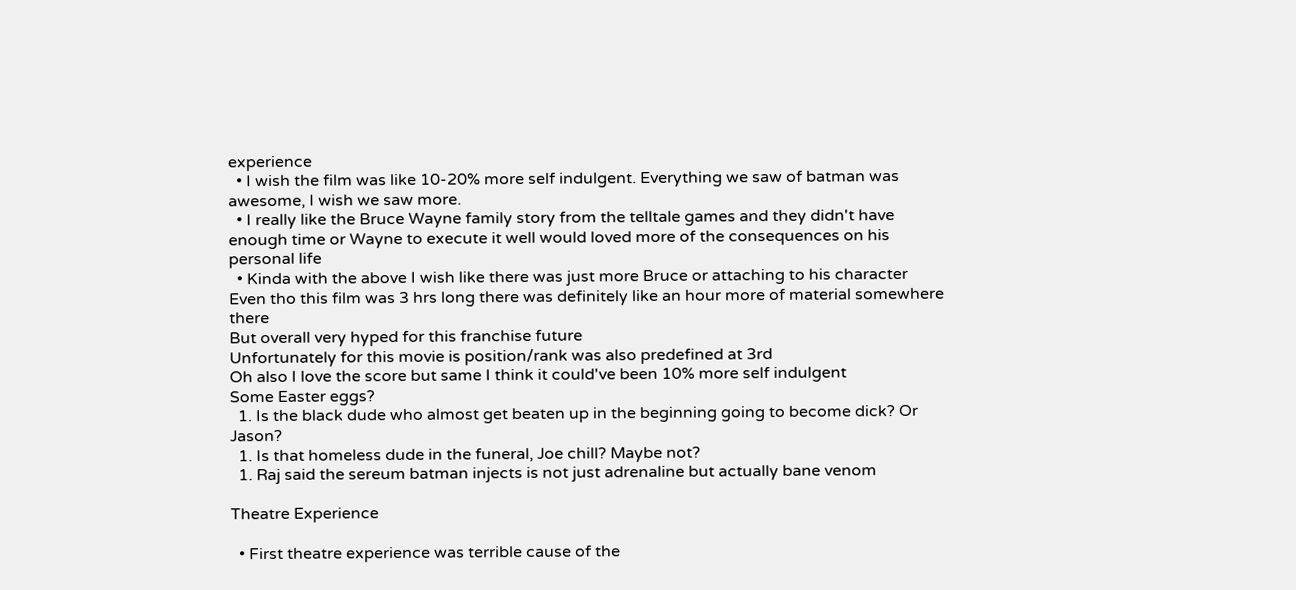experience
  • I wish the film was like 10-20% more self indulgent. Everything we saw of batman was awesome, I wish we saw more.
  • I really like the Bruce Wayne family story from the telltale games and they didn't have enough time or Wayne to execute it well would loved more of the consequences on his personal life
  • Kinda with the above I wish like there was just more Bruce or attaching to his character
Even tho this film was 3 hrs long there was definitely like an hour more of material somewhere there
But overall very hyped for this franchise future
Unfortunately for this movie is position/rank was also predefined at 3rd
Oh also I love the score but same I think it could've been 10% more self indulgent
Some Easter eggs?
  1. Is the black dude who almost get beaten up in the beginning going to become dick? Or Jason?
  1. Is that homeless dude in the funeral, Joe chill? Maybe not?
  1. Raj said the sereum batman injects is not just adrenaline but actually bane venom

Theatre Experience

  • First theatre experience was terrible cause of the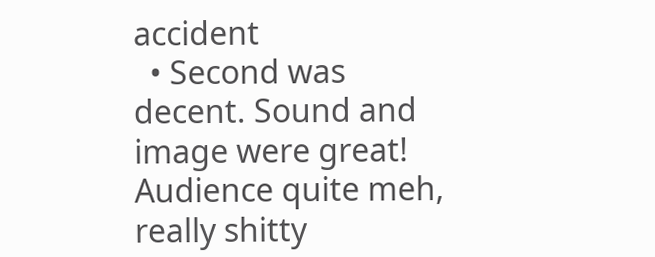accident
  • Second was decent. Sound and image were great! Audience quite meh, really shitty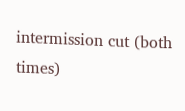intermission cut (both times)